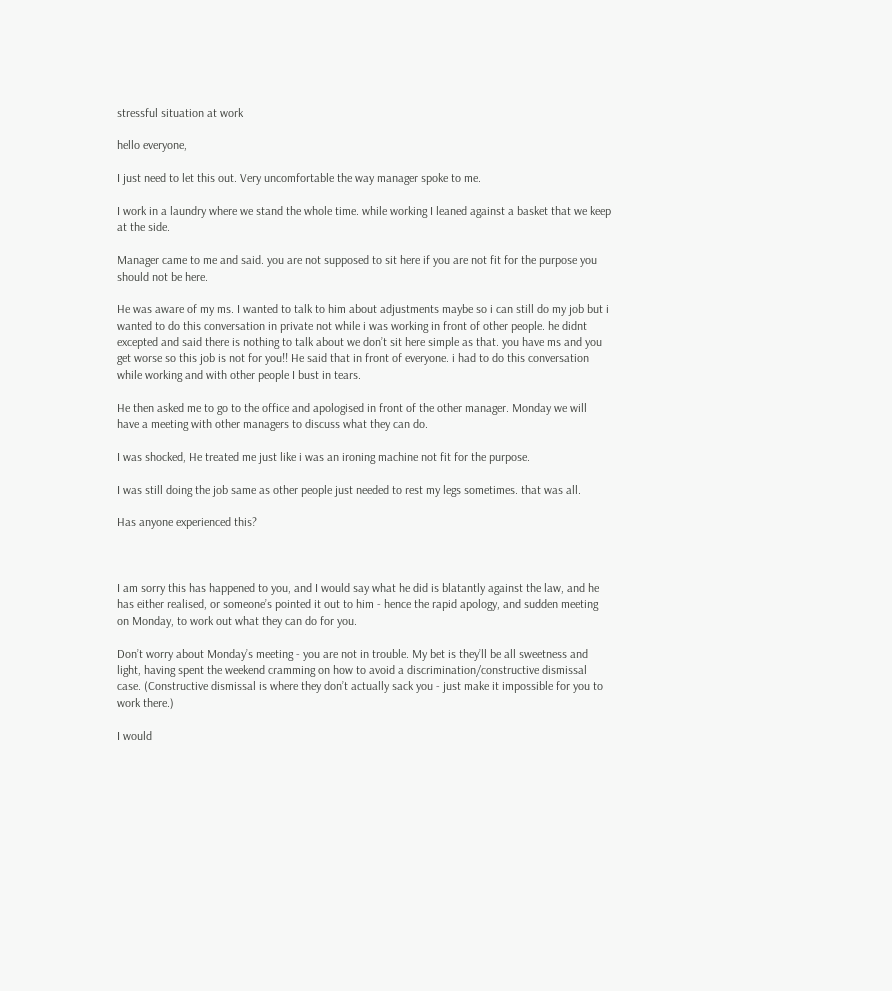stressful situation at work

hello everyone,

I just need to let this out. Very uncomfortable the way manager spoke to me.

I work in a laundry where we stand the whole time. while working I leaned against a basket that we keep at the side.

Manager came to me and said. you are not supposed to sit here if you are not fit for the purpose you should not be here.

He was aware of my ms. I wanted to talk to him about adjustments maybe so i can still do my job but i wanted to do this conversation in private not while i was working in front of other people. he didnt excepted and said there is nothing to talk about we don’t sit here simple as that. you have ms and you get worse so this job is not for you!! He said that in front of everyone. i had to do this conversation while working and with other people I bust in tears.

He then asked me to go to the office and apologised in front of the other manager. Monday we will have a meeting with other managers to discuss what they can do.

I was shocked, He treated me just like i was an ironing machine not fit for the purpose.

I was still doing the job same as other people just needed to rest my legs sometimes. that was all.

Has anyone experienced this?



I am sorry this has happened to you, and I would say what he did is blatantly against the law, and he has either realised, or someone’s pointed it out to him - hence the rapid apology, and sudden meeting on Monday, to work out what they can do for you.

Don’t worry about Monday’s meeting - you are not in trouble. My bet is they’ll be all sweetness and light, having spent the weekend cramming on how to avoid a discrimination/constructive dismissal case. (Constructive dismissal is where they don’t actually sack you - just make it impossible for you to work there.)

I would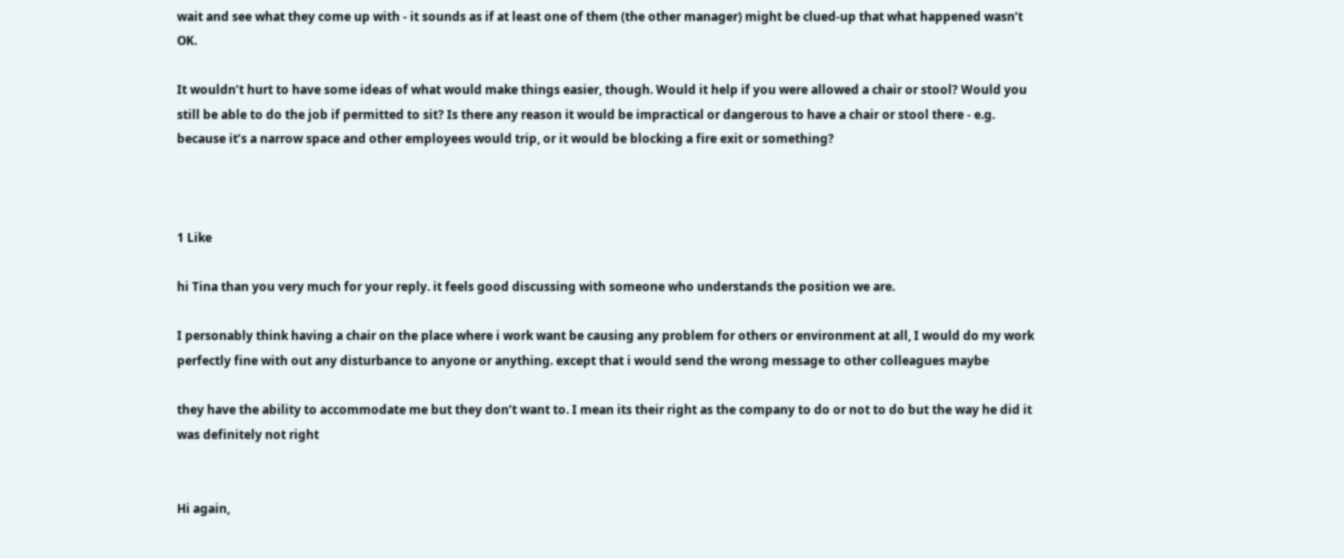wait and see what they come up with - it sounds as if at least one of them (the other manager) might be clued-up that what happened wasn’t OK.

It wouldn’t hurt to have some ideas of what would make things easier, though. Would it help if you were allowed a chair or stool? Would you still be able to do the job if permitted to sit? Is there any reason it would be impractical or dangerous to have a chair or stool there - e.g. because it’s a narrow space and other employees would trip, or it would be blocking a fire exit or something?



1 Like

hi Tina than you very much for your reply. it feels good discussing with someone who understands the position we are.

I personably think having a chair on the place where i work want be causing any problem for others or environment at all, I would do my work perfectly fine with out any disturbance to anyone or anything. except that i would send the wrong message to other colleagues maybe

they have the ability to accommodate me but they don’t want to. I mean its their right as the company to do or not to do but the way he did it was definitely not right


Hi again,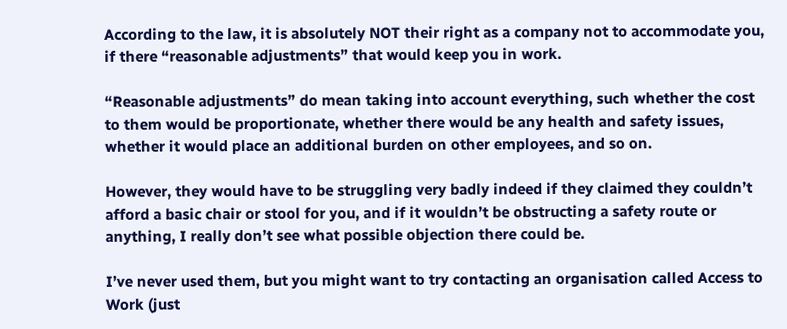According to the law, it is absolutely NOT their right as a company not to accommodate you, if there “reasonable adjustments” that would keep you in work.

“Reasonable adjustments” do mean taking into account everything, such whether the cost to them would be proportionate, whether there would be any health and safety issues, whether it would place an additional burden on other employees, and so on.

However, they would have to be struggling very badly indeed if they claimed they couldn’t afford a basic chair or stool for you, and if it wouldn’t be obstructing a safety route or anything, I really don’t see what possible objection there could be.

I’ve never used them, but you might want to try contacting an organisation called Access to Work (just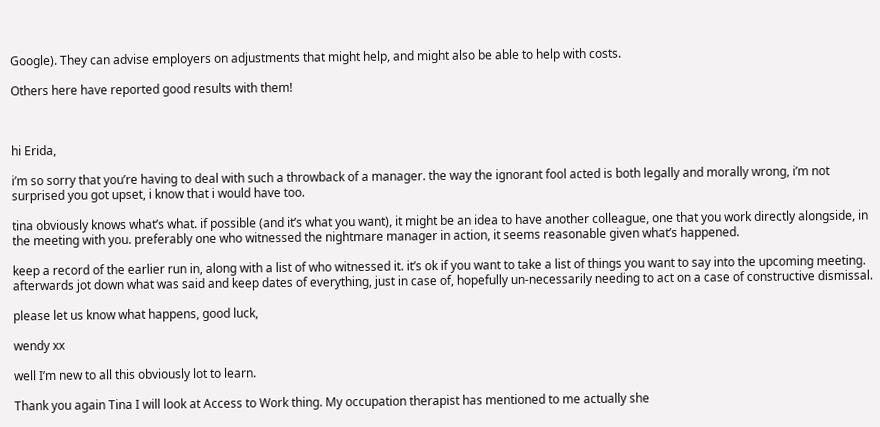Google). They can advise employers on adjustments that might help, and might also be able to help with costs.

Others here have reported good results with them!



hi Erida,

i’m so sorry that you’re having to deal with such a throwback of a manager. the way the ignorant fool acted is both legally and morally wrong, i’m not surprised you got upset, i know that i would have too.

tina obviously knows what’s what. if possible (and it’s what you want), it might be an idea to have another colleague, one that you work directly alongside, in the meeting with you. preferably one who witnessed the nightmare manager in action, it seems reasonable given what’s happened.

keep a record of the earlier run in, along with a list of who witnessed it. it’s ok if you want to take a list of things you want to say into the upcoming meeting. afterwards jot down what was said and keep dates of everything, just in case of, hopefully un-necessarily needing to act on a case of constructive dismissal.

please let us know what happens, good luck,

wendy xx

well I’m new to all this obviously lot to learn.

Thank you again Tina I will look at Access to Work thing. My occupation therapist has mentioned to me actually she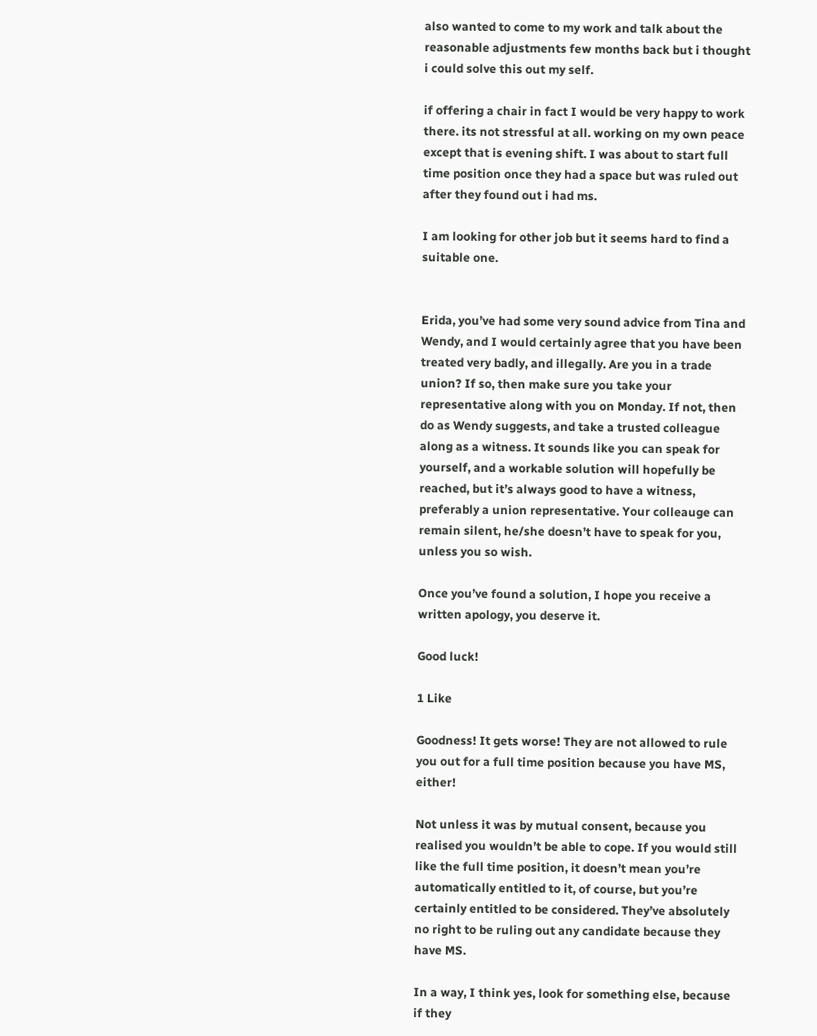also wanted to come to my work and talk about the reasonable adjustments few months back but i thought i could solve this out my self.

if offering a chair in fact I would be very happy to work there. its not stressful at all. working on my own peace except that is evening shift. I was about to start full time position once they had a space but was ruled out after they found out i had ms.

I am looking for other job but it seems hard to find a suitable one.


Erida, you’ve had some very sound advice from Tina and Wendy, and I would certainly agree that you have been treated very badly, and illegally. Are you in a trade union? If so, then make sure you take your representative along with you on Monday. If not, then do as Wendy suggests, and take a trusted colleague along as a witness. It sounds like you can speak for yourself, and a workable solution will hopefully be reached, but it’s always good to have a witness, preferably a union representative. Your colleauge can remain silent, he/she doesn’t have to speak for you, unless you so wish.

Once you’ve found a solution, I hope you receive a written apology, you deserve it.

Good luck!

1 Like

Goodness! It gets worse! They are not allowed to rule you out for a full time position because you have MS, either!

Not unless it was by mutual consent, because you realised you wouldn’t be able to cope. If you would still like the full time position, it doesn’t mean you’re automatically entitled to it, of course, but you’re certainly entitled to be considered. They’ve absolutely no right to be ruling out any candidate because they have MS.

In a way, I think yes, look for something else, because if they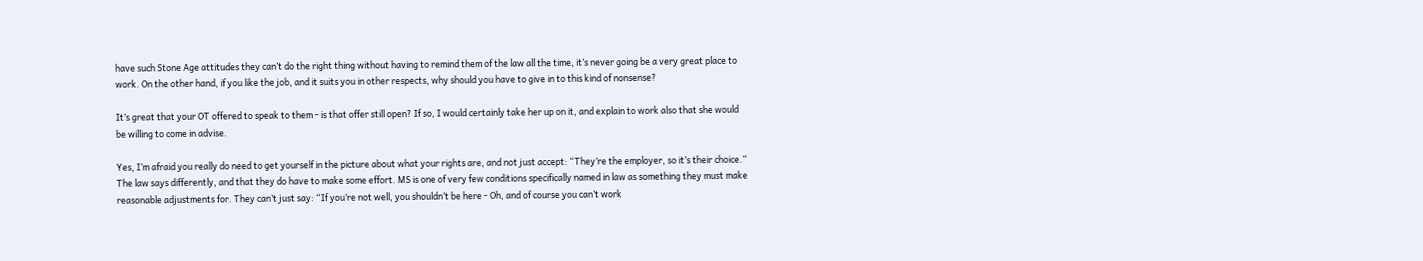have such Stone Age attitudes they can’t do the right thing without having to remind them of the law all the time, it’s never going be a very great place to work. On the other hand, if you like the job, and it suits you in other respects, why should you have to give in to this kind of nonsense?

It’s great that your OT offered to speak to them - is that offer still open? If so, I would certainly take her up on it, and explain to work also that she would be willing to come in advise.

Yes, I’m afraid you really do need to get yourself in the picture about what your rights are, and not just accept: “They’re the employer, so it’s their choice.” The law says differently, and that they do have to make some effort. MS is one of very few conditions specifically named in law as something they must make reasonable adjustments for. They can’t just say: “If you’re not well, you shouldn’t be here - Oh, and of course you can’t work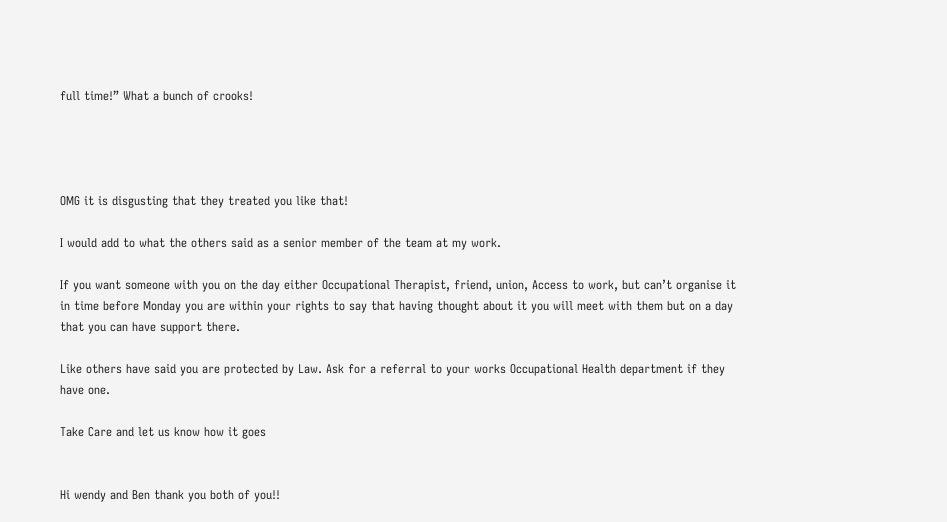full time!” What a bunch of crooks!




OMG it is disgusting that they treated you like that!

I would add to what the others said as a senior member of the team at my work.

If you want someone with you on the day either Occupational Therapist, friend, union, Access to work, but can’t organise it in time before Monday you are within your rights to say that having thought about it you will meet with them but on a day that you can have support there.

Like others have said you are protected by Law. Ask for a referral to your works Occupational Health department if they have one.

Take Care and let us know how it goes


Hi wendy and Ben thank you both of you!!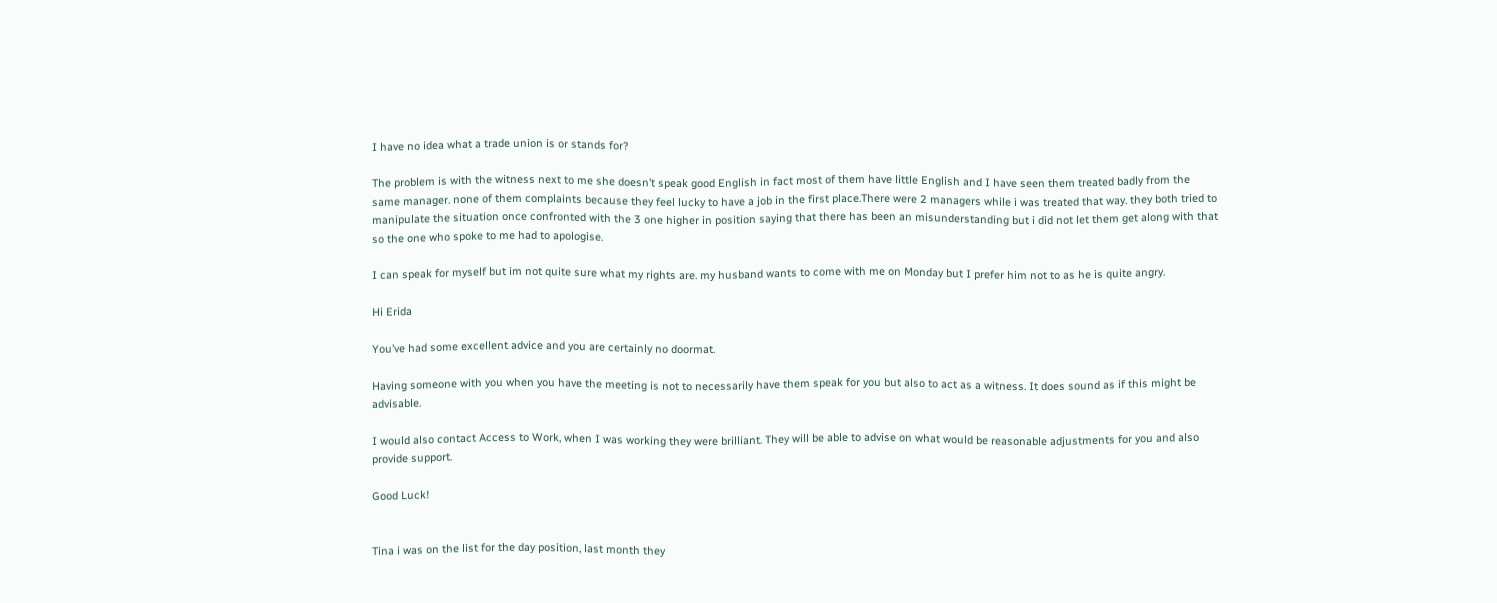I have no idea what a trade union is or stands for?

The problem is with the witness next to me she doesn’t speak good English in fact most of them have little English and I have seen them treated badly from the same manager. none of them complaints because they feel lucky to have a job in the first place.There were 2 managers while i was treated that way. they both tried to manipulate the situation once confronted with the 3 one higher in position saying that there has been an misunderstanding but i did not let them get along with that so the one who spoke to me had to apologise.

I can speak for myself but im not quite sure what my rights are. my husband wants to come with me on Monday but I prefer him not to as he is quite angry.

Hi Erida

You’ve had some excellent advice and you are certainly no doormat.

Having someone with you when you have the meeting is not to necessarily have them speak for you but also to act as a witness. It does sound as if this might be advisable.

I would also contact Access to Work, when I was working they were brilliant. They will be able to advise on what would be reasonable adjustments for you and also provide support.

Good Luck!


Tina i was on the list for the day position, last month they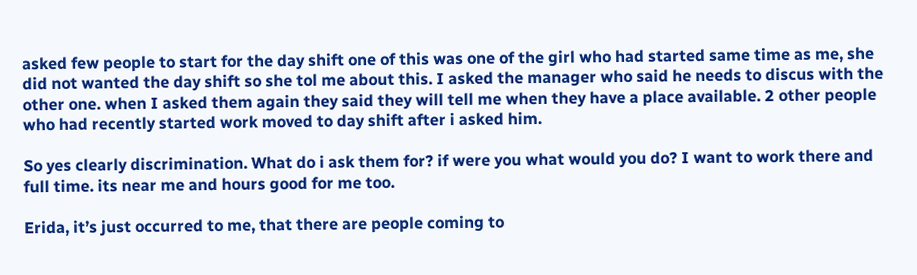asked few people to start for the day shift one of this was one of the girl who had started same time as me, she did not wanted the day shift so she tol me about this. I asked the manager who said he needs to discus with the other one. when I asked them again they said they will tell me when they have a place available. 2 other people who had recently started work moved to day shift after i asked him.

So yes clearly discrimination. What do i ask them for? if were you what would you do? I want to work there and full time. its near me and hours good for me too.

Erida, it’s just occurred to me, that there are people coming to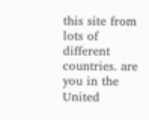this site from lots of different countries. are you in the United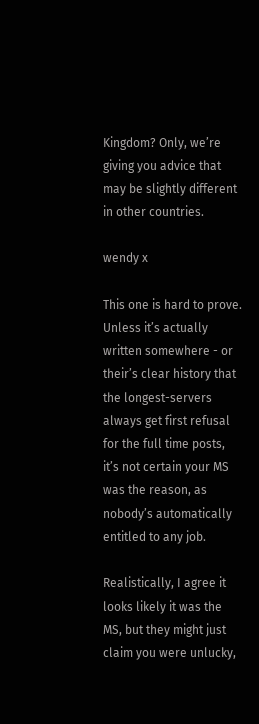Kingdom? Only, we’re giving you advice that may be slightly different in other countries.

wendy x

This one is hard to prove. Unless it’s actually written somewhere - or their’s clear history that the longest-servers always get first refusal for the full time posts, it’s not certain your MS was the reason, as nobody’s automatically entitled to any job.

Realistically, I agree it looks likely it was the MS, but they might just claim you were unlucky,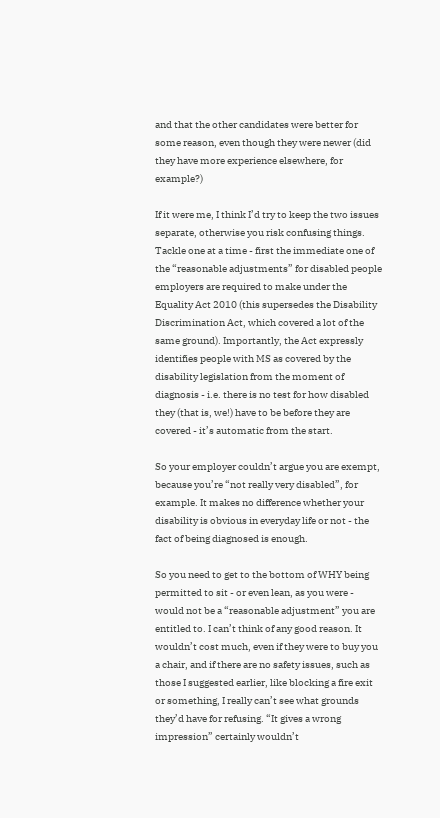and that the other candidates were better for some reason, even though they were newer (did they have more experience elsewhere, for example?)

If it were me, I think I’d try to keep the two issues separate, otherwise you risk confusing things. Tackle one at a time - first the immediate one of the “reasonable adjustments” for disabled people employers are required to make under the Equality Act 2010 (this supersedes the Disability Discrimination Act, which covered a lot of the same ground). Importantly, the Act expressly identifies people with MS as covered by the disability legislation from the moment of diagnosis - i.e. there is no test for how disabled they (that is, we!) have to be before they are covered - it’s automatic from the start.

So your employer couldn’t argue you are exempt, because you’re “not really very disabled”, for example. It makes no difference whether your disability is obvious in everyday life or not - the fact of being diagnosed is enough.

So you need to get to the bottom of WHY being permitted to sit - or even lean, as you were - would not be a “reasonable adjustment” you are entitled to. I can’t think of any good reason. It wouldn’t cost much, even if they were to buy you a chair, and if there are no safety issues, such as those I suggested earlier, like blocking a fire exit or something, I really can’t see what grounds they’d have for refusing. “It gives a wrong impression” certainly wouldn’t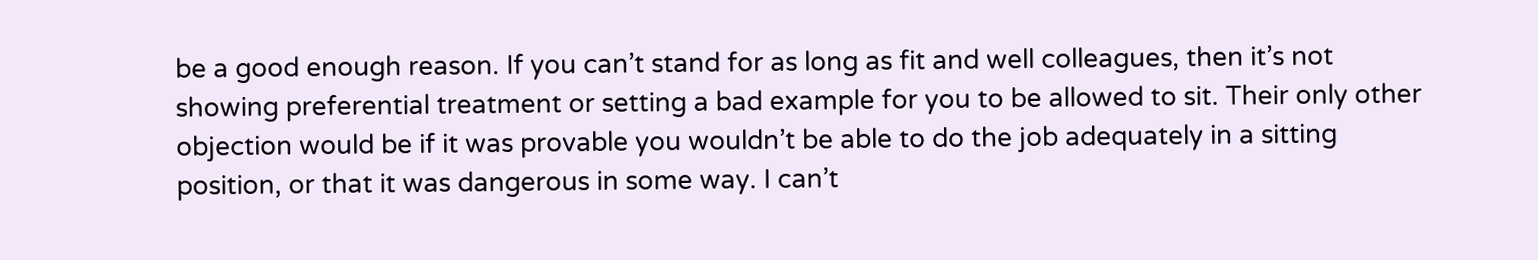be a good enough reason. If you can’t stand for as long as fit and well colleagues, then it’s not showing preferential treatment or setting a bad example for you to be allowed to sit. Their only other objection would be if it was provable you wouldn’t be able to do the job adequately in a sitting position, or that it was dangerous in some way. I can’t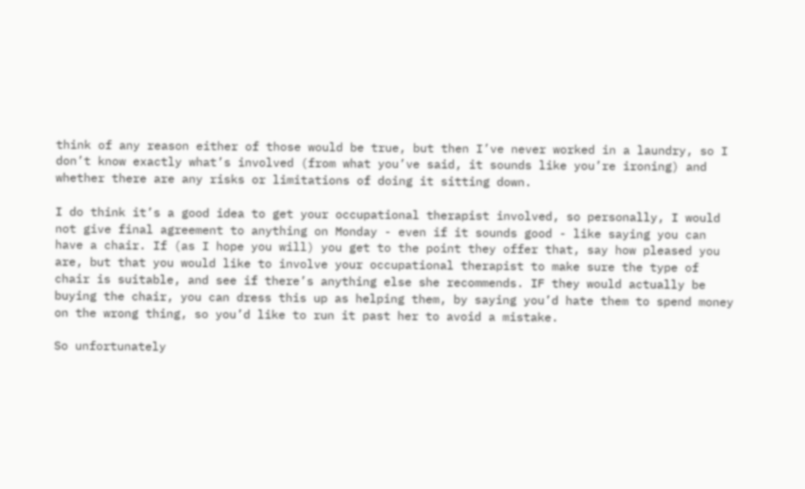think of any reason either of those would be true, but then I’ve never worked in a laundry, so I don’t know exactly what’s involved (from what you’ve said, it sounds like you’re ironing) and whether there are any risks or limitations of doing it sitting down.

I do think it’s a good idea to get your occupational therapist involved, so personally, I would not give final agreement to anything on Monday - even if it sounds good - like saying you can have a chair. If (as I hope you will) you get to the point they offer that, say how pleased you are, but that you would like to involve your occupational therapist to make sure the type of chair is suitable, and see if there’s anything else she recommends. IF they would actually be buying the chair, you can dress this up as helping them, by saying you’d hate them to spend money on the wrong thing, so you’d like to run it past her to avoid a mistake.

So unfortunately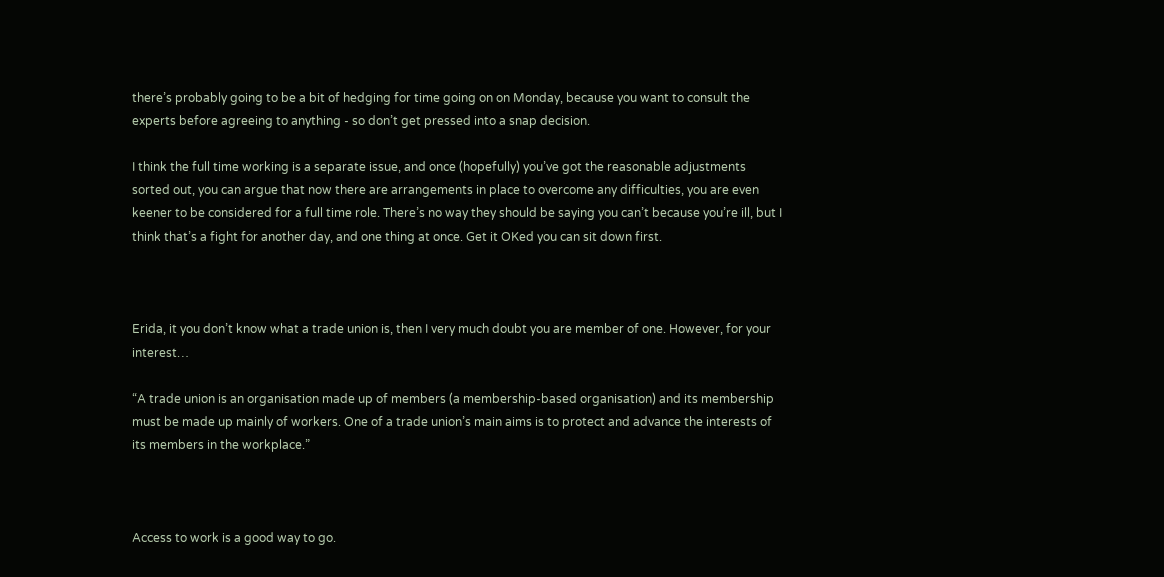there’s probably going to be a bit of hedging for time going on on Monday, because you want to consult the experts before agreeing to anything - so don’t get pressed into a snap decision.

I think the full time working is a separate issue, and once (hopefully) you’ve got the reasonable adjustments sorted out, you can argue that now there are arrangements in place to overcome any difficulties, you are even keener to be considered for a full time role. There’s no way they should be saying you can’t because you’re ill, but I think that’s a fight for another day, and one thing at once. Get it OKed you can sit down first.



Erida, it you don’t know what a trade union is, then I very much doubt you are member of one. However, for your interest…

“A trade union is an organisation made up of members (a membership-based organisation) and its membership must be made up mainly of workers. One of a trade union’s main aims is to protect and advance the interests of its members in the workplace.”



Access to work is a good way to go.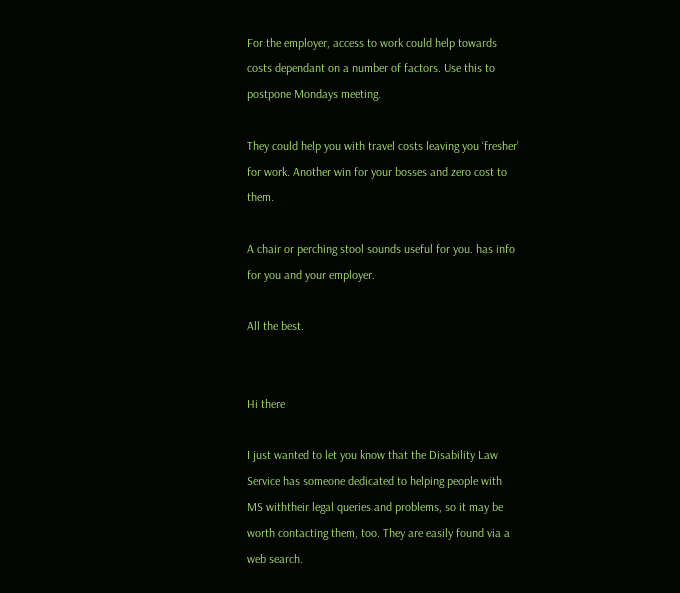For the employer, access to work could help towards costs dependant on a number of factors. Use this to postpone Mondays meeting.

They could help you with travel costs leaving you ‘fresher’ for work. Another win for your bosses and zero cost to them.

A chair or perching stool sounds useful for you. has info for you and your employer.

All the best.


Hi there

I just wanted to let you know that the Disability Law Service has someone dedicated to helping people with MS withtheir legal queries and problems, so it may be worth contacting them, too. They are easily found via a web search.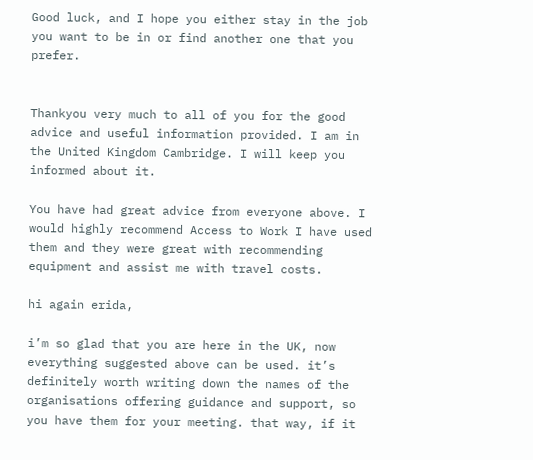Good luck, and I hope you either stay in the job you want to be in or find another one that you prefer.


Thankyou very much to all of you for the good advice and useful information provided. I am in the United Kingdom Cambridge. I will keep you informed about it.

You have had great advice from everyone above. I would highly recommend Access to Work I have used them and they were great with recommending equipment and assist me with travel costs.

hi again erida,

i’m so glad that you are here in the UK, now everything suggested above can be used. it’s definitely worth writing down the names of the organisations offering guidance and support, so you have them for your meeting. that way, if it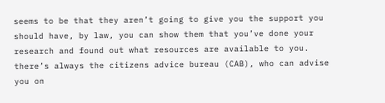seems to be that they aren’t going to give you the support you should have, by law, you can show them that you’ve done your research and found out what resources are available to you. there’s always the citizens advice bureau (CAB), who can advise you on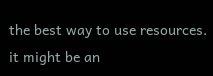the best way to use resources. it might be an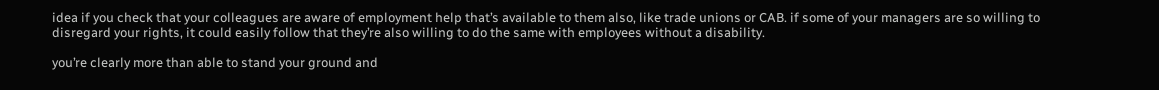idea if you check that your colleagues are aware of employment help that’s available to them also, like trade unions or CAB. if some of your managers are so willing to disregard your rights, it could easily follow that they’re also willing to do the same with employees without a disability.

you’re clearly more than able to stand your ground and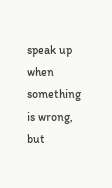speak up when something is wrong, but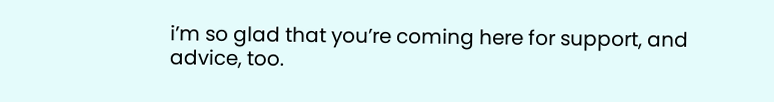i’m so glad that you’re coming here for support, and advice, too.